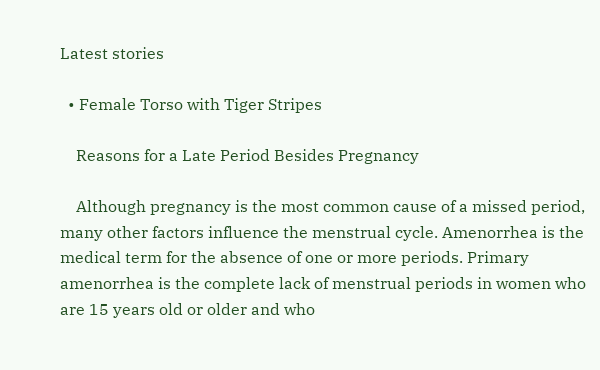Latest stories

  • Female Torso with Tiger Stripes

    Reasons for a Late Period Besides Pregnancy

    Although pregnancy is the most common cause of a missed period, many other factors influence the menstrual cycle. Amenorrhea is the medical term for the absence of one or more periods. Primary amenorrhea is the complete lack of menstrual periods in women who are 15 years old or older and who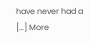have never had a […] More